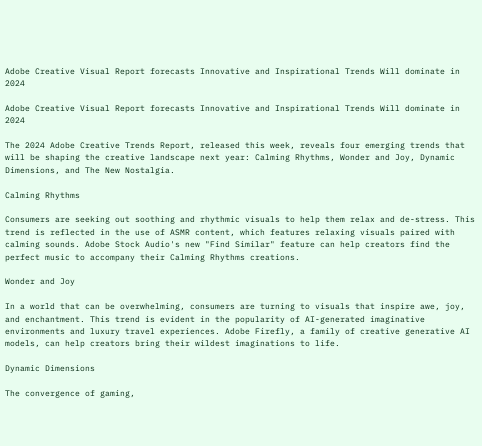Adobe Creative Visual Report forecasts Innovative and Inspirational Trends Will dominate in 2024

Adobe Creative Visual Report forecasts Innovative and Inspirational Trends Will dominate in 2024

The 2024 Adobe Creative Trends Report, released this week, reveals four emerging trends that will be shaping the creative landscape next year: Calming Rhythms, Wonder and Joy, Dynamic Dimensions, and The New Nostalgia.

Calming Rhythms

Consumers are seeking out soothing and rhythmic visuals to help them relax and de-stress. This trend is reflected in the use of ASMR content, which features relaxing visuals paired with calming sounds. Adobe Stock Audio's new "Find Similar" feature can help creators find the perfect music to accompany their Calming Rhythms creations.

Wonder and Joy

In a world that can be overwhelming, consumers are turning to visuals that inspire awe, joy, and enchantment. This trend is evident in the popularity of AI-generated imaginative environments and luxury travel experiences. Adobe Firefly, a family of creative generative AI models, can help creators bring their wildest imaginations to life.

Dynamic Dimensions

The convergence of gaming,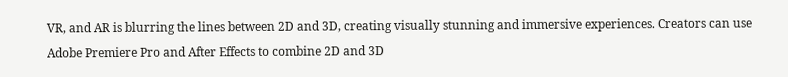VR, and AR is blurring the lines between 2D and 3D, creating visually stunning and immersive experiences. Creators can use Adobe Premiere Pro and After Effects to combine 2D and 3D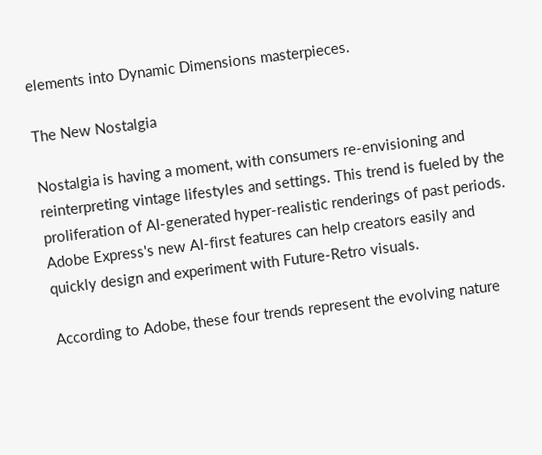elements into Dynamic Dimensions masterpieces.

The New Nostalgia

Nostalgia is having a moment, with consumers re-envisioning and reinterpreting vintage lifestyles and settings. This trend is fueled by the proliferation of AI-generated hyper-realistic renderings of past periods. Adobe Express's new AI-first features can help creators easily and quickly design and experiment with Future-Retro visuals.

According to Adobe, these four trends represent the evolving nature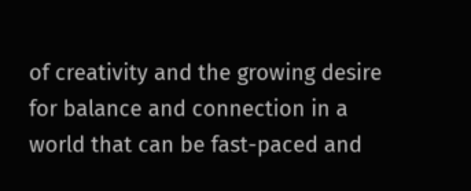of creativity and the growing desire for balance and connection in a world that can be fast-paced and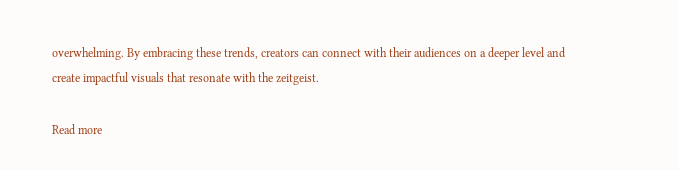overwhelming. By embracing these trends, creators can connect with their audiences on a deeper level and create impactful visuals that resonate with the zeitgeist.

Read more